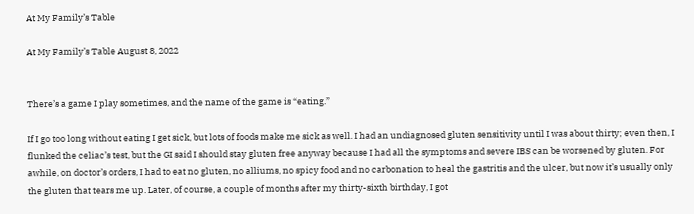At My Family’s Table

At My Family’s Table August 8, 2022


There’s a game I play sometimes, and the name of the game is “eating.”

If I go too long without eating I get sick, but lots of foods make me sick as well. I had an undiagnosed gluten sensitivity until I was about thirty; even then, I flunked the celiac’s test, but the GI said I should stay gluten free anyway because I had all the symptoms and severe IBS can be worsened by gluten. For awhile, on doctor’s orders, I had to eat no gluten, no alliums, no spicy food and no carbonation to heal the gastritis and the ulcer, but now it’s usually only the gluten that tears me up. Later, of course, a couple of months after my thirty-sixth birthday, I got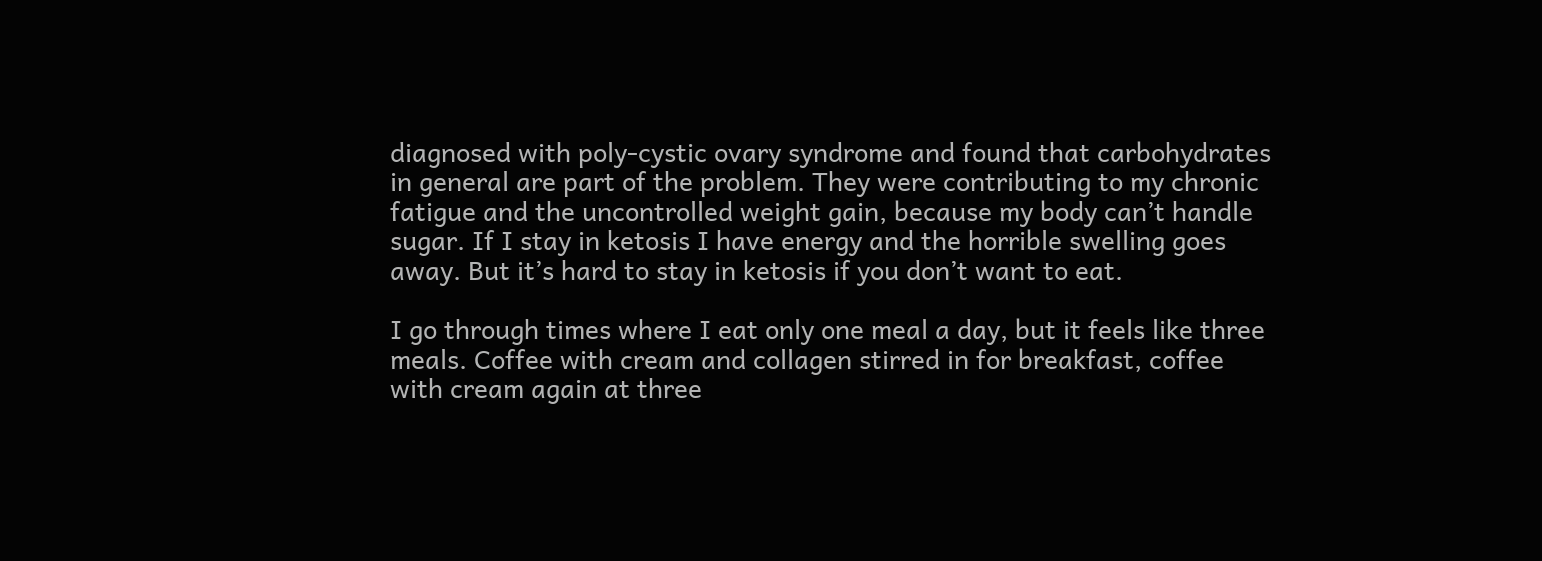diagnosed with poly-cystic ovary syndrome and found that carbohydrates in general are part of the problem. They were contributing to my chronic fatigue and the uncontrolled weight gain, because my body can’t handle sugar. If I stay in ketosis I have energy and the horrible swelling goes away. But it’s hard to stay in ketosis if you don’t want to eat.

I go through times where I eat only one meal a day, but it feels like three meals. Coffee with cream and collagen stirred in for breakfast, coffee with cream again at three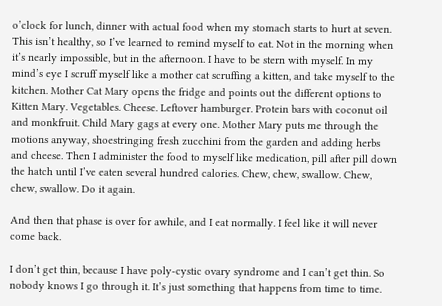o’clock for lunch, dinner with actual food when my stomach starts to hurt at seven. This isn’t healthy, so I’ve learned to remind myself to eat. Not in the morning when it’s nearly impossible, but in the afternoon. I have to be stern with myself. In my mind’s eye I scruff myself like a mother cat scruffing a kitten, and take myself to the kitchen. Mother Cat Mary opens the fridge and points out the different options to Kitten Mary. Vegetables. Cheese. Leftover hamburger. Protein bars with coconut oil and monkfruit. Child Mary gags at every one. Mother Mary puts me through the motions anyway, shoestringing fresh zucchini from the garden and adding herbs and cheese. Then I administer the food to myself like medication, pill after pill down the hatch until I’ve eaten several hundred calories. Chew, chew, swallow. Chew, chew, swallow. Do it again.

And then that phase is over for awhile, and I eat normally. I feel like it will never come back.

I don’t get thin, because I have poly-cystic ovary syndrome and I can’t get thin. So nobody knows I go through it. It’s just something that happens from time to time.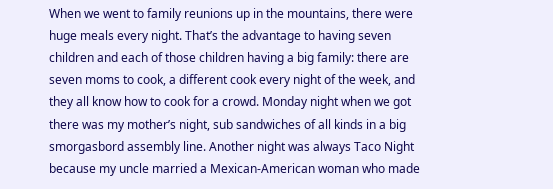When we went to family reunions up in the mountains, there were huge meals every night. That’s the advantage to having seven children and each of those children having a big family: there are seven moms to cook, a different cook every night of the week, and they all know how to cook for a crowd. Monday night when we got there was my mother’s night, sub sandwiches of all kinds in a big smorgasbord assembly line. Another night was always Taco Night because my uncle married a Mexican-American woman who made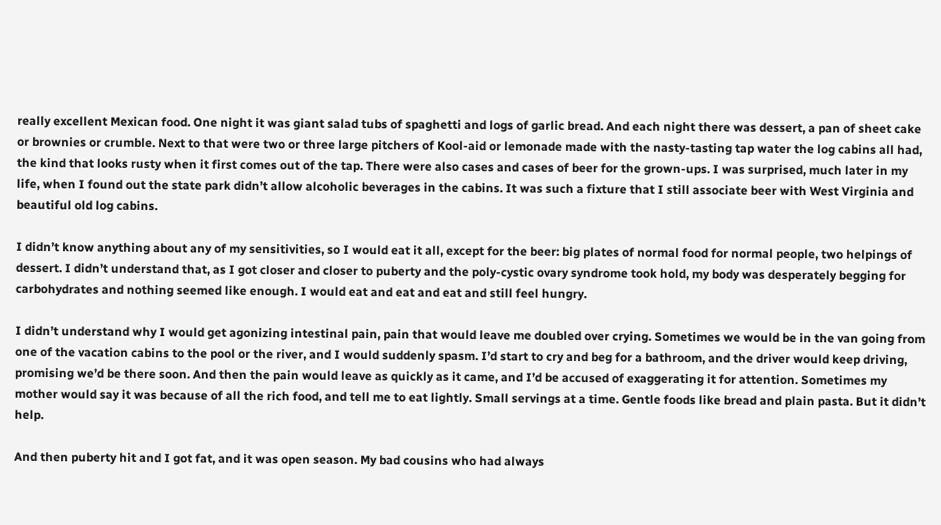really excellent Mexican food. One night it was giant salad tubs of spaghetti and logs of garlic bread. And each night there was dessert, a pan of sheet cake or brownies or crumble. Next to that were two or three large pitchers of Kool-aid or lemonade made with the nasty-tasting tap water the log cabins all had, the kind that looks rusty when it first comes out of the tap. There were also cases and cases of beer for the grown-ups. I was surprised, much later in my life, when I found out the state park didn’t allow alcoholic beverages in the cabins. It was such a fixture that I still associate beer with West Virginia and beautiful old log cabins.

I didn’t know anything about any of my sensitivities, so I would eat it all, except for the beer: big plates of normal food for normal people, two helpings of dessert. I didn’t understand that, as I got closer and closer to puberty and the poly-cystic ovary syndrome took hold, my body was desperately begging for carbohydrates and nothing seemed like enough. I would eat and eat and eat and still feel hungry.

I didn’t understand why I would get agonizing intestinal pain, pain that would leave me doubled over crying. Sometimes we would be in the van going from one of the vacation cabins to the pool or the river, and I would suddenly spasm. I’d start to cry and beg for a bathroom, and the driver would keep driving, promising we’d be there soon. And then the pain would leave as quickly as it came, and I’d be accused of exaggerating it for attention. Sometimes my mother would say it was because of all the rich food, and tell me to eat lightly. Small servings at a time. Gentle foods like bread and plain pasta. But it didn’t help.

And then puberty hit and I got fat, and it was open season. My bad cousins who had always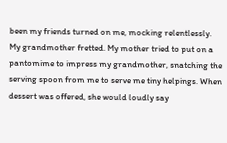been my friends turned on me, mocking relentlessly. My grandmother fretted. My mother tried to put on a pantomime to impress my grandmother, snatching the serving spoon from me to serve me tiny helpings. When dessert was offered, she would loudly say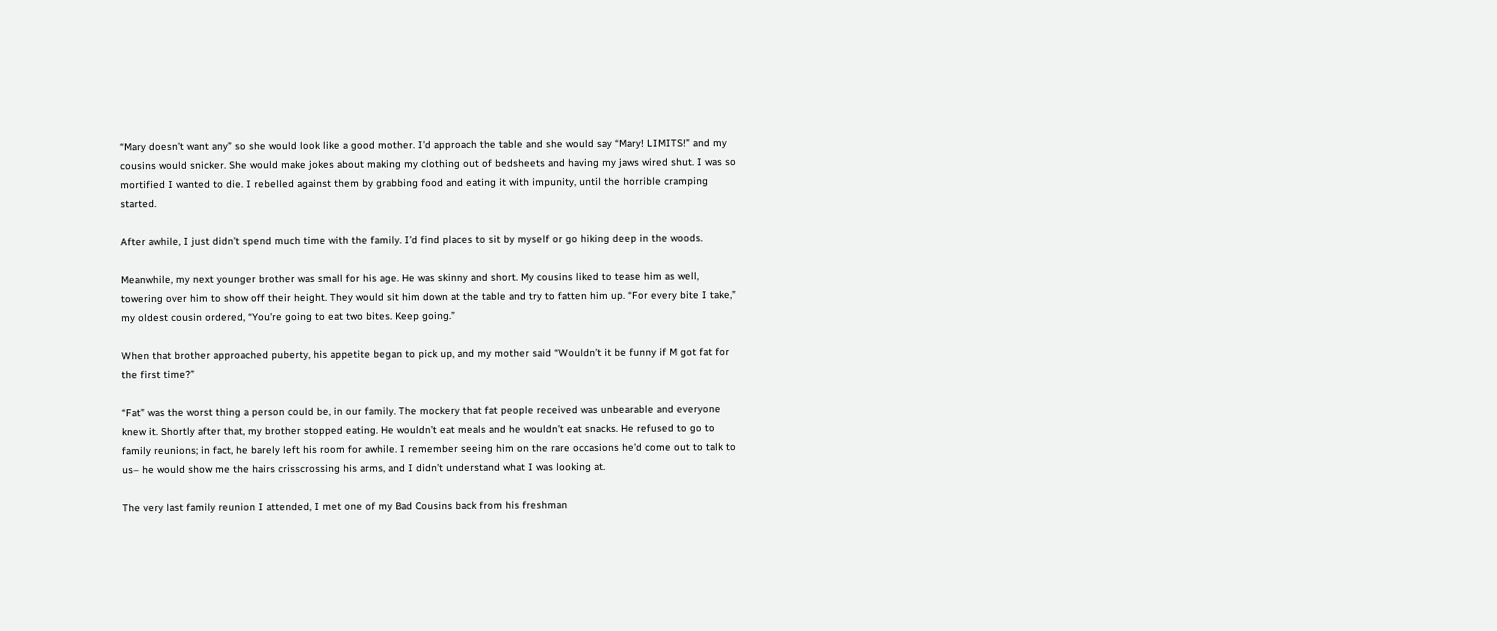“Mary doesn’t want any” so she would look like a good mother. I’d approach the table and she would say “Mary! LIMITS!” and my cousins would snicker. She would make jokes about making my clothing out of bedsheets and having my jaws wired shut. I was so mortified I wanted to die. I rebelled against them by grabbing food and eating it with impunity, until the horrible cramping started.

After awhile, I just didn’t spend much time with the family. I’d find places to sit by myself or go hiking deep in the woods.

Meanwhile, my next younger brother was small for his age. He was skinny and short. My cousins liked to tease him as well, towering over him to show off their height. They would sit him down at the table and try to fatten him up. “For every bite I take,” my oldest cousin ordered, “You’re going to eat two bites. Keep going.”

When that brother approached puberty, his appetite began to pick up, and my mother said “Wouldn’t it be funny if M got fat for the first time?”

“Fat” was the worst thing a person could be, in our family. The mockery that fat people received was unbearable and everyone knew it. Shortly after that, my brother stopped eating. He wouldn’t eat meals and he wouldn’t eat snacks. He refused to go to family reunions; in fact, he barely left his room for awhile. I remember seeing him on the rare occasions he’d come out to talk to us– he would show me the hairs crisscrossing his arms, and I didn’t understand what I was looking at.

The very last family reunion I attended, I met one of my Bad Cousins back from his freshman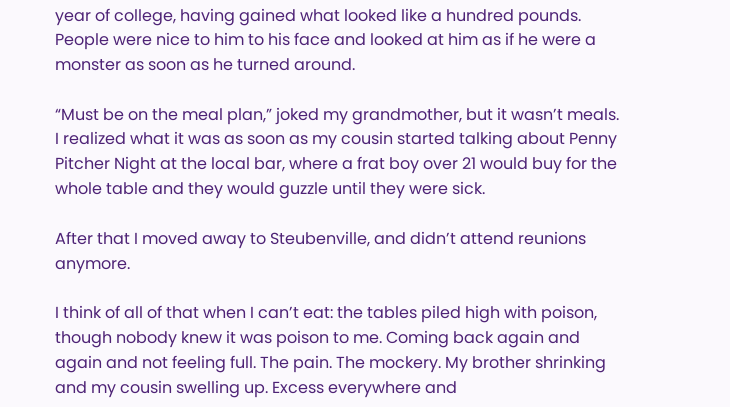year of college, having gained what looked like a hundred pounds. People were nice to him to his face and looked at him as if he were a monster as soon as he turned around.

“Must be on the meal plan,” joked my grandmother, but it wasn’t meals. I realized what it was as soon as my cousin started talking about Penny Pitcher Night at the local bar, where a frat boy over 21 would buy for the whole table and they would guzzle until they were sick.

After that I moved away to Steubenville, and didn’t attend reunions anymore.

I think of all of that when I can’t eat: the tables piled high with poison, though nobody knew it was poison to me. Coming back again and again and not feeling full. The pain. The mockery. My brother shrinking and my cousin swelling up. Excess everywhere and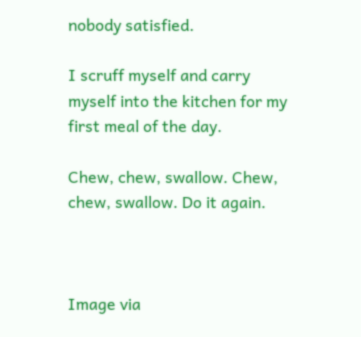nobody satisfied.

I scruff myself and carry myself into the kitchen for my first meal of the day.

Chew, chew, swallow. Chew, chew, swallow. Do it again.



Image via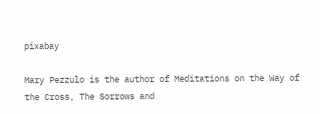pixabay

Mary Pezzulo is the author of Meditations on the Way of the Cross, The Sorrows and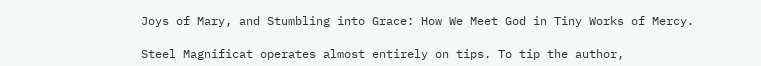Joys of Mary, and Stumbling into Grace: How We Meet God in Tiny Works of Mercy.

Steel Magnificat operates almost entirely on tips. To tip the author,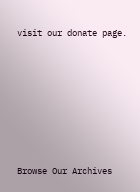visit our donate page.







Browse Our Archives